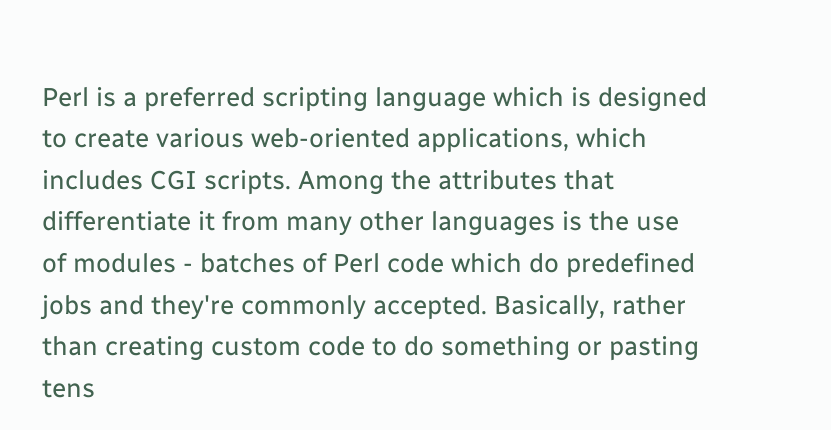Perl is a preferred scripting language which is designed to create various web-oriented applications, which includes CGI scripts. Among the attributes that differentiate it from many other languages is the use of modules - batches of Perl code which do predefined jobs and they're commonly accepted. Basically, rather than creating custom code to do something or pasting tens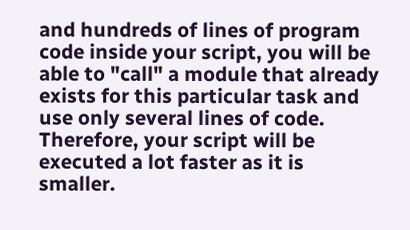and hundreds of lines of program code inside your script, you will be able to "call" a module that already exists for this particular task and use only several lines of code. Therefore, your script will be executed a lot faster as it is smaller.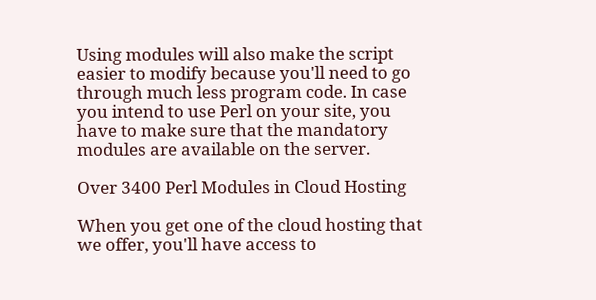Using modules will also make the script easier to modify because you'll need to go through much less program code. In case you intend to use Perl on your site, you have to make sure that the mandatory modules are available on the server.

Over 3400 Perl Modules in Cloud Hosting

When you get one of the cloud hosting that we offer, you'll have access to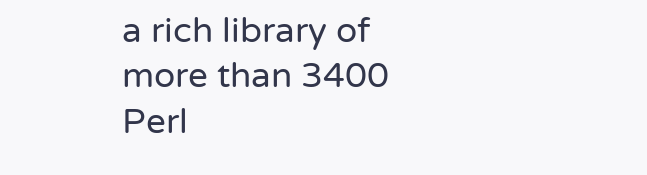a rich library of more than 3400 Perl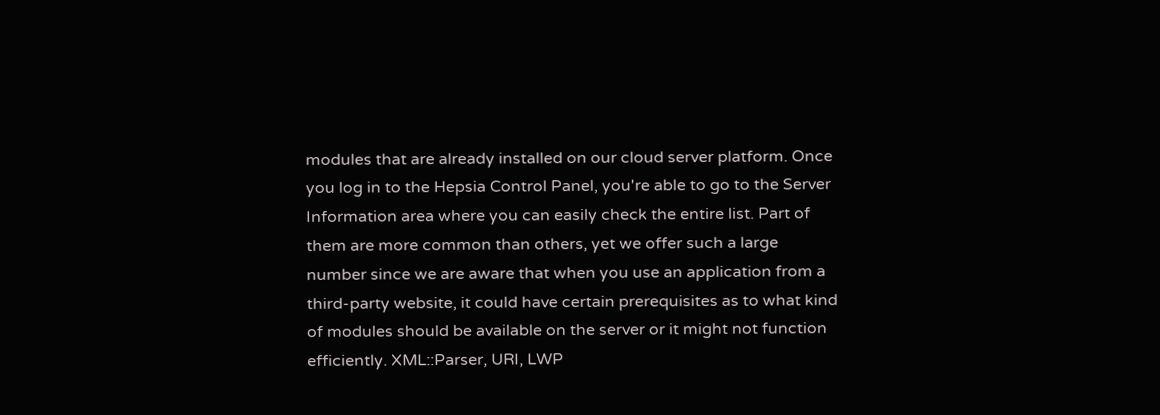modules that are already installed on our cloud server platform. Once you log in to the Hepsia Control Panel, you're able to go to the Server Information area where you can easily check the entire list. Part of them are more common than others, yet we offer such a large number since we are aware that when you use an application from a third-party website, it could have certain prerequisites as to what kind of modules should be available on the server or it might not function efficiently. XML::Parser, URI, LWP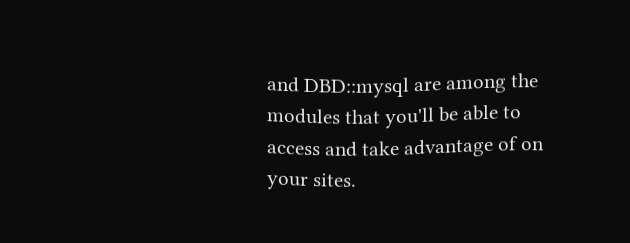and DBD::mysql are among the modules that you'll be able to access and take advantage of on your sites.